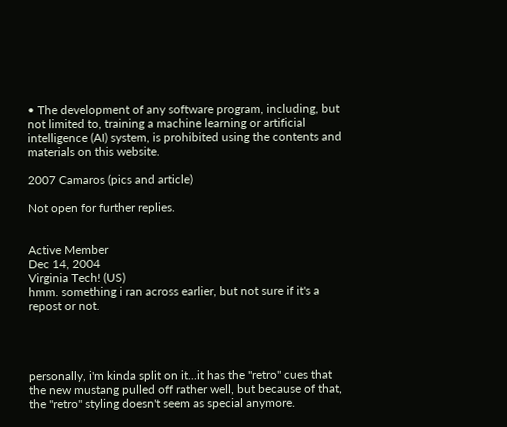• The development of any software program, including, but not limited to, training a machine learning or artificial intelligence (AI) system, is prohibited using the contents and materials on this website.

2007 Camaros (pics and article)

Not open for further replies.


Active Member
Dec 14, 2004
Virginia Tech! (US)
hmm. something i ran across earlier, but not sure if it's a repost or not.




personally, i'm kinda split on it...it has the "retro" cues that the new mustang pulled off rather well, but because of that, the "retro" styling doesn't seem as special anymore.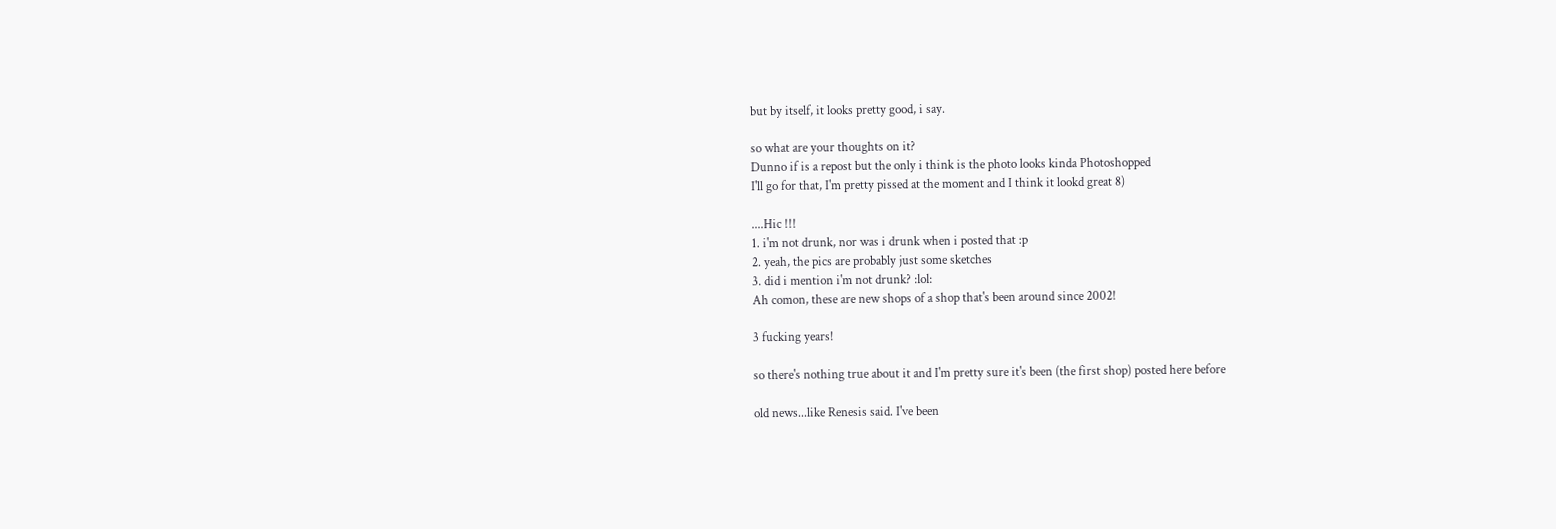but by itself, it looks pretty good, i say.

so what are your thoughts on it?
Dunno if is a repost but the only i think is the photo looks kinda Photoshopped
I'll go for that, I'm pretty pissed at the moment and I think it lookd great 8)

....Hic !!!
1. i'm not drunk, nor was i drunk when i posted that :p
2. yeah, the pics are probably just some sketches
3. did i mention i'm not drunk? :lol:
Ah comon, these are new shops of a shop that's been around since 2002!

3 fucking years!

so there's nothing true about it and I'm pretty sure it's been (the first shop) posted here before

old news...like Renesis said. I've been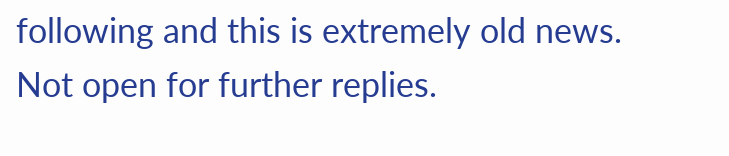following and this is extremely old news.
Not open for further replies.